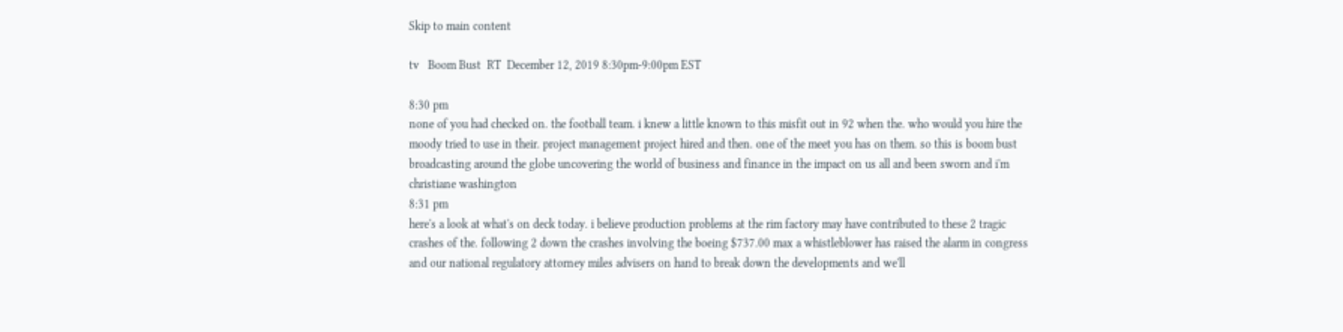Skip to main content

tv   Boom Bust  RT  December 12, 2019 8:30pm-9:00pm EST

8:30 pm
none of you had checked on. the football team. i knew a little known to this misfit out in 92 when the. who would you hire the moody tried to use in their. project management project hired and then. one of the meet you has on them. so this is boom bust broadcasting around the globe uncovering the world of business and finance in the impact on us all and been sworn and i'm christiane washington
8:31 pm
here's a look at what's on deck today. i believe production problems at the rim factory may have contributed to these 2 tragic crashes of the. following 2 down the crashes involving the boeing $737.00 max a whistleblower has raised the alarm in congress and our national regulatory attorney miles advisers on hand to break down the developments and we'll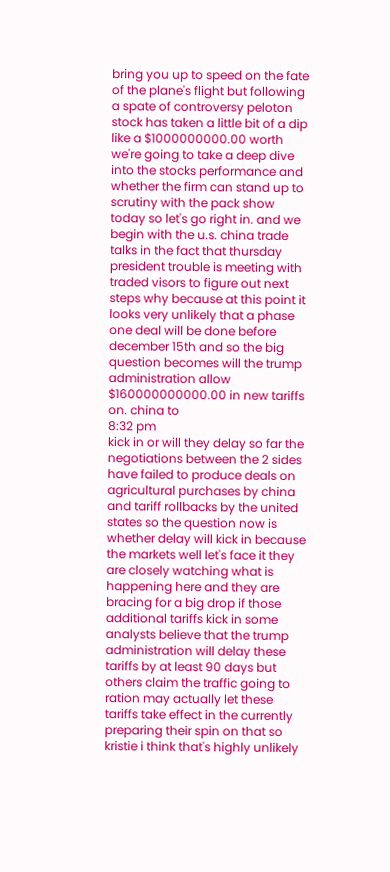bring you up to speed on the fate of the plane's flight but following a spate of controversy peloton stock has taken a little bit of a dip like a $1000000000.00 worth we're going to take a deep dive into the stocks performance and whether the firm can stand up to scrutiny with the pack show today so let's go right in. and we begin with the u.s. china trade talks in the fact that thursday president trouble is meeting with traded visors to figure out next steps why because at this point it looks very unlikely that a phase one deal will be done before december 15th and so the big question becomes will the trump administration allow $160000000000.00 in new tariffs on. china to
8:32 pm
kick in or will they delay so far the negotiations between the 2 sides have failed to produce deals on agricultural purchases by china and tariff rollbacks by the united states so the question now is whether delay will kick in because the markets well let's face it they are closely watching what is happening here and they are bracing for a big drop if those additional tariffs kick in some analysts believe that the trump administration will delay these tariffs by at least 90 days but others claim the traffic going to ration may actually let these tariffs take effect in the currently preparing their spin on that so kristie i think that's highly unlikely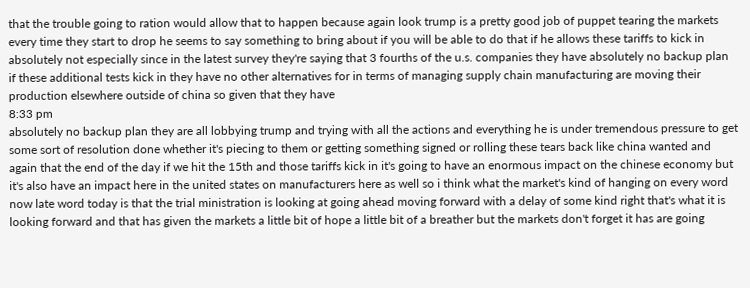that the trouble going to ration would allow that to happen because again look trump is a pretty good job of puppet tearing the markets every time they start to drop he seems to say something to bring about if you will be able to do that if he allows these tariffs to kick in absolutely not especially since in the latest survey they're saying that 3 fourths of the u.s. companies they have absolutely no backup plan if these additional tests kick in they have no other alternatives for in terms of managing supply chain manufacturing are moving their production elsewhere outside of china so given that they have
8:33 pm
absolutely no backup plan they are all lobbying trump and trying with all the actions and everything he is under tremendous pressure to get some sort of resolution done whether it's piecing to them or getting something signed or rolling these tears back like china wanted and again that the end of the day if we hit the 15th and those tariffs kick in it's going to have an enormous impact on the chinese economy but it's also have an impact here in the united states on manufacturers here as well so i think what the market's kind of hanging on every word now late word today is that the trial ministration is looking at going ahead moving forward with a delay of some kind right that's what it is looking forward and that has given the markets a little bit of hope a little bit of a breather but the markets don't forget it has are going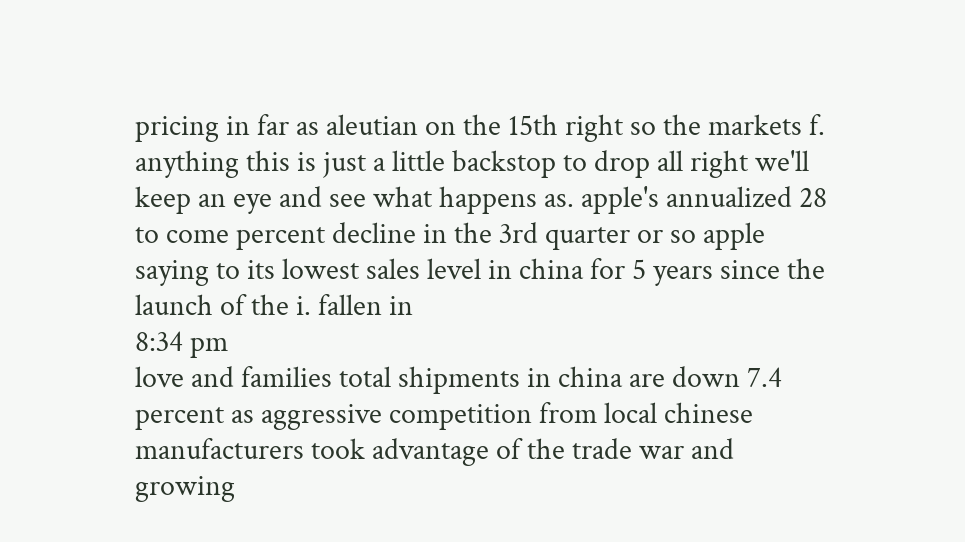pricing in far as aleutian on the 15th right so the markets f. anything this is just a little backstop to drop all right we'll keep an eye and see what happens as. apple's annualized 28 to come percent decline in the 3rd quarter or so apple saying to its lowest sales level in china for 5 years since the launch of the i. fallen in
8:34 pm
love and families total shipments in china are down 7.4 percent as aggressive competition from local chinese manufacturers took advantage of the trade war and growing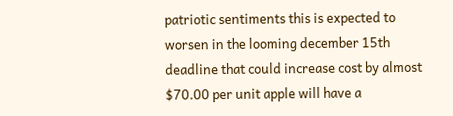patriotic sentiments this is expected to worsen in the looming december 15th deadline that could increase cost by almost $70.00 per unit apple will have a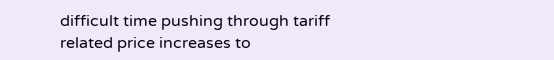difficult time pushing through tariff related price increases to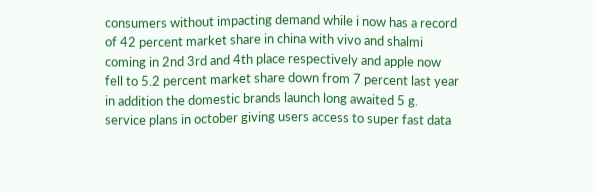consumers without impacting demand while i now has a record of 42 percent market share in china with vivo and shalmi coming in 2nd 3rd and 4th place respectively and apple now fell to 5.2 percent market share down from 7 percent last year in addition the domestic brands launch long awaited 5 g. service plans in october giving users access to super fast data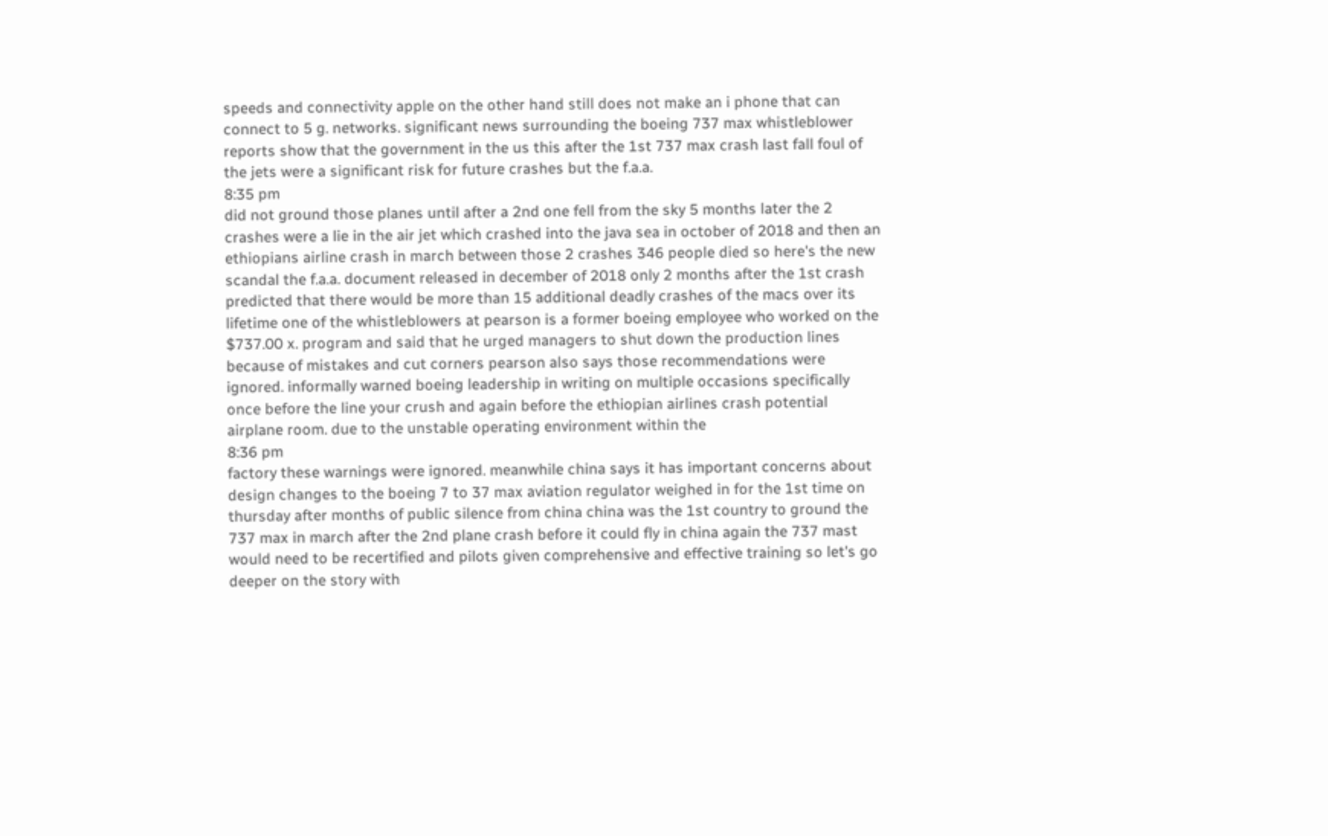speeds and connectivity apple on the other hand still does not make an i phone that can connect to 5 g. networks. significant news surrounding the boeing 737 max whistleblower reports show that the government in the us this after the 1st 737 max crash last fall foul of the jets were a significant risk for future crashes but the f.a.a.
8:35 pm
did not ground those planes until after a 2nd one fell from the sky 5 months later the 2 crashes were a lie in the air jet which crashed into the java sea in october of 2018 and then an ethiopians airline crash in march between those 2 crashes 346 people died so here's the new scandal the f.a.a. document released in december of 2018 only 2 months after the 1st crash predicted that there would be more than 15 additional deadly crashes of the macs over its lifetime one of the whistleblowers at pearson is a former boeing employee who worked on the $737.00 x. program and said that he urged managers to shut down the production lines because of mistakes and cut corners pearson also says those recommendations were ignored. informally warned boeing leadership in writing on multiple occasions specifically once before the line your crush and again before the ethiopian airlines crash potential airplane room. due to the unstable operating environment within the
8:36 pm
factory these warnings were ignored. meanwhile china says it has important concerns about design changes to the boeing 7 to 37 max aviation regulator weighed in for the 1st time on thursday after months of public silence from china china was the 1st country to ground the 737 max in march after the 2nd plane crash before it could fly in china again the 737 mast would need to be recertified and pilots given comprehensive and effective training so let's go deeper on the story with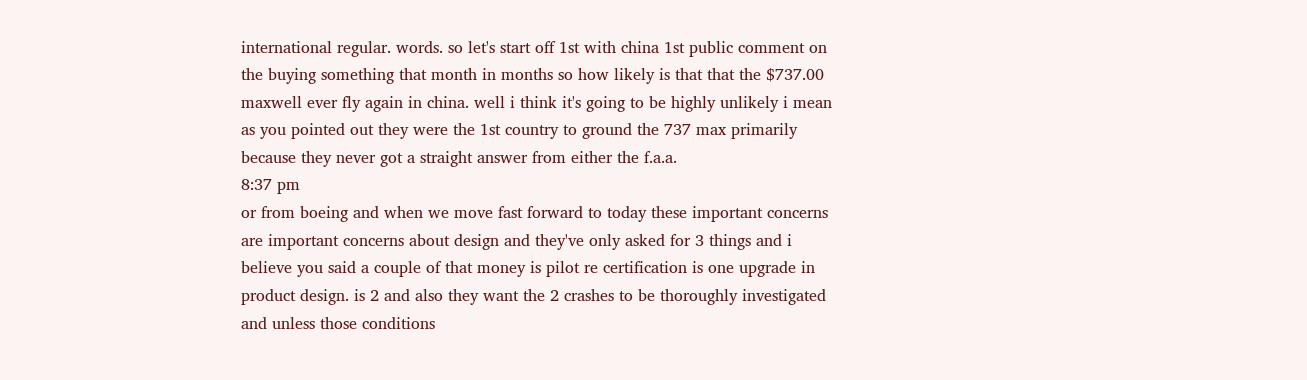international regular. words. so let's start off 1st with china 1st public comment on the buying something that month in months so how likely is that that the $737.00 maxwell ever fly again in china. well i think it's going to be highly unlikely i mean as you pointed out they were the 1st country to ground the 737 max primarily because they never got a straight answer from either the f.a.a.
8:37 pm
or from boeing and when we move fast forward to today these important concerns are important concerns about design and they've only asked for 3 things and i believe you said a couple of that money is pilot re certification is one upgrade in product design. is 2 and also they want the 2 crashes to be thoroughly investigated and unless those conditions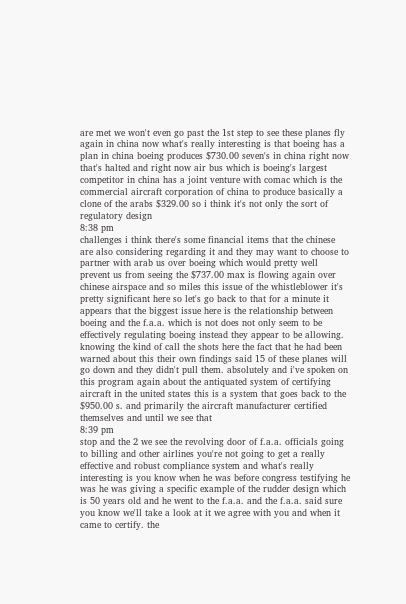are met we won't even go past the 1st step to see these planes fly again in china now what's really interesting is that boeing has a plan in china boeing produces $730.00 seven's in china right now that's halted and right now air bus which is boeing's largest competitor in china has a joint venture with comac which is the commercial aircraft corporation of china to produce basically a clone of the arabs $329.00 so i think it's not only the sort of regulatory design
8:38 pm
challenges i think there's some financial items that the chinese are also considering regarding it and they may want to choose to partner with arab us over boeing which would pretty well prevent us from seeing the $737.00 max is flowing again over chinese airspace and so miles this issue of the whistleblower it's pretty significant here so let's go back to that for a minute it appears that the biggest issue here is the relationship between boeing and the f.a.a. which is not does not only seem to be effectively regulating boeing instead they appear to be allowing. knowing the kind of call the shots here the fact that he had been warned about this their own findings said 15 of these planes will go down and they didn't pull them. absolutely and i've spoken on this program again about the antiquated system of certifying aircraft in the united states this is a system that goes back to the $950.00 s. and primarily the aircraft manufacturer certified themselves and until we see that
8:39 pm
stop and the 2 we see the revolving door of f.a.a. officials going to billing and other airlines you're not going to get a really effective and robust compliance system and what's really interesting is you know when he was before congress testifying he was he was giving a specific example of the rudder design which is 50 years old and he went to the f.a.a. and the f.a.a. said sure you know we'll take a look at it we agree with you and when it came to certify. the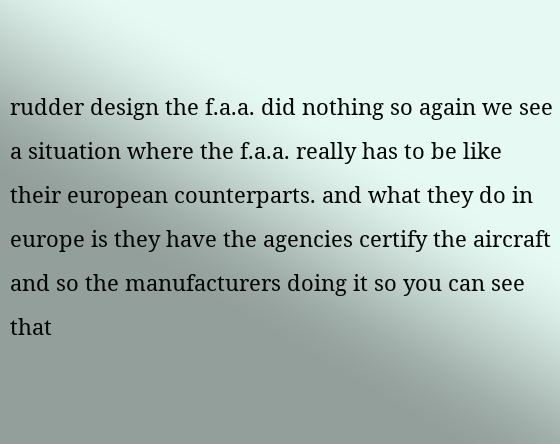rudder design the f.a.a. did nothing so again we see a situation where the f.a.a. really has to be like their european counterparts. and what they do in europe is they have the agencies certify the aircraft and so the manufacturers doing it so you can see that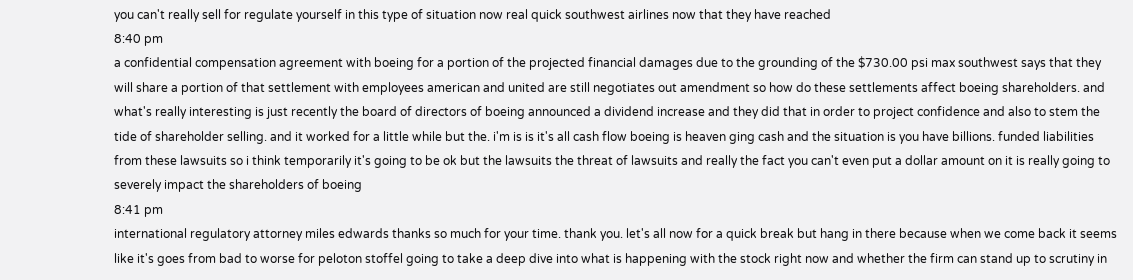you can't really sell for regulate yourself in this type of situation now real quick southwest airlines now that they have reached
8:40 pm
a confidential compensation agreement with boeing for a portion of the projected financial damages due to the grounding of the $730.00 psi max southwest says that they will share a portion of that settlement with employees american and united are still negotiates out amendment so how do these settlements affect boeing shareholders. and what's really interesting is just recently the board of directors of boeing announced a dividend increase and they did that in order to project confidence and also to stem the tide of shareholder selling. and it worked for a little while but the. i'm is is it's all cash flow boeing is heaven ging cash and the situation is you have billions. funded liabilities from these lawsuits so i think temporarily it's going to be ok but the lawsuits the threat of lawsuits and really the fact you can't even put a dollar amount on it is really going to severely impact the shareholders of boeing
8:41 pm
international regulatory attorney miles edwards thanks so much for your time. thank you. let's all now for a quick break but hang in there because when we come back it seems like it's goes from bad to worse for peloton stoffel going to take a deep dive into what is happening with the stock right now and whether the firm can stand up to scrutiny in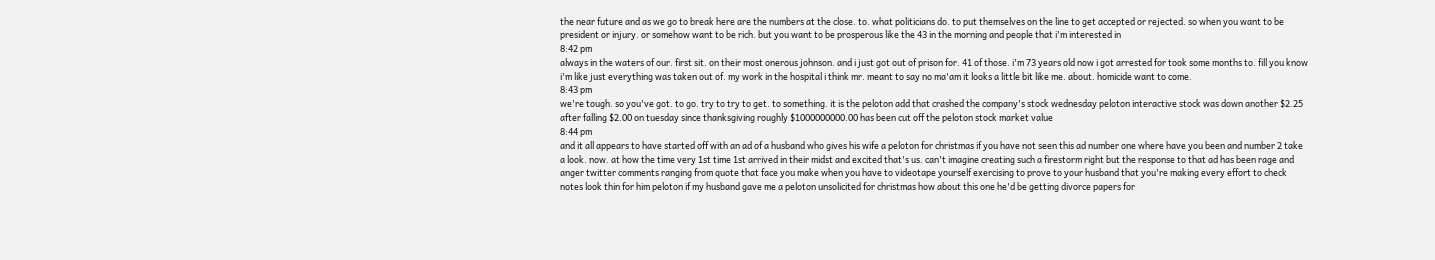the near future and as we go to break here are the numbers at the close. to. what politicians do. to put themselves on the line to get accepted or rejected. so when you want to be president or injury. or somehow want to be rich. but you want to be prosperous like the 43 in the morning and people that i'm interested in
8:42 pm
always in the waters of our. first sit. on their most onerous johnson. and i just got out of prison for. 41 of those. i'm 73 years old now i got arrested for took some months to. fill you know i'm like just everything was taken out of. my work in the hospital i think mr. meant to say no ma'am it looks a little bit like me. about. homicide want to come.
8:43 pm
we're tough. so you've got. to go. try to try to get. to something. it is the peloton add that crashed the company's stock wednesday peloton interactive stock was down another $2.25 after falling $2.00 on tuesday since thanksgiving roughly $1000000000.00 has been cut off the peloton stock market value
8:44 pm
and it all appears to have started off with an ad of a husband who gives his wife a peloton for christmas if you have not seen this ad number one where have you been and number 2 take a look. now. at how the time very 1st time 1st arrived in their midst and excited that's us. can't imagine creating such a firestorm right but the response to that ad has been rage and anger twitter comments ranging from quote that face you make when you have to videotape yourself exercising to prove to your husband that you're making every effort to check notes look thin for him peloton if my husband gave me a peloton unsolicited for christmas how about this one he'd be getting divorce papers for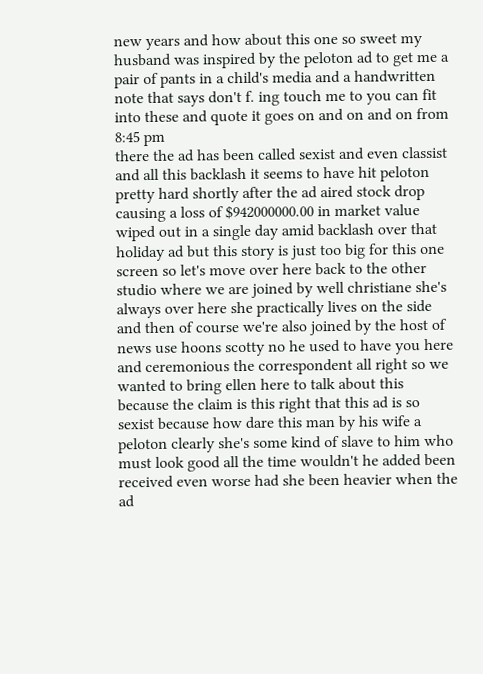new years and how about this one so sweet my husband was inspired by the peloton ad to get me a pair of pants in a child's media and a handwritten note that says don't f. ing touch me to you can fit into these and quote it goes on and on and on from
8:45 pm
there the ad has been called sexist and even classist and all this backlash it seems to have hit peloton pretty hard shortly after the ad aired stock drop causing a loss of $942000000.00 in market value wiped out in a single day amid backlash over that holiday ad but this story is just too big for this one screen so let's move over here back to the other studio where we are joined by well christiane she's always over here she practically lives on the side and then of course we're also joined by the host of news use hoons scotty no he used to have you here and ceremonious the correspondent all right so we wanted to bring ellen here to talk about this because the claim is this right that this ad is so sexist because how dare this man by his wife a peloton clearly she's some kind of slave to him who must look good all the time wouldn't he added been received even worse had she been heavier when the ad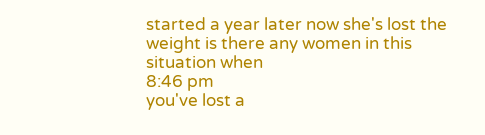started a year later now she's lost the weight is there any women in this situation when
8:46 pm
you've lost a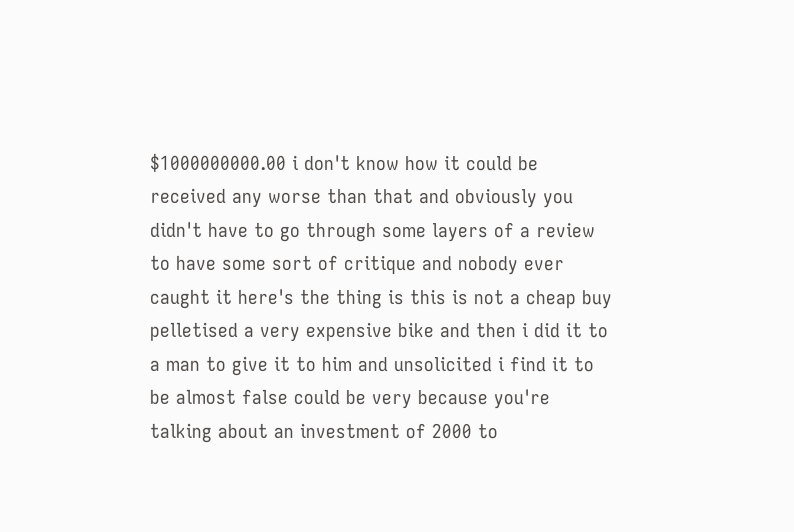$1000000000.00 i don't know how it could be received any worse than that and obviously you didn't have to go through some layers of a review to have some sort of critique and nobody ever caught it here's the thing is this is not a cheap buy pelletised a very expensive bike and then i did it to a man to give it to him and unsolicited i find it to be almost false could be very because you're talking about an investment of 2000 to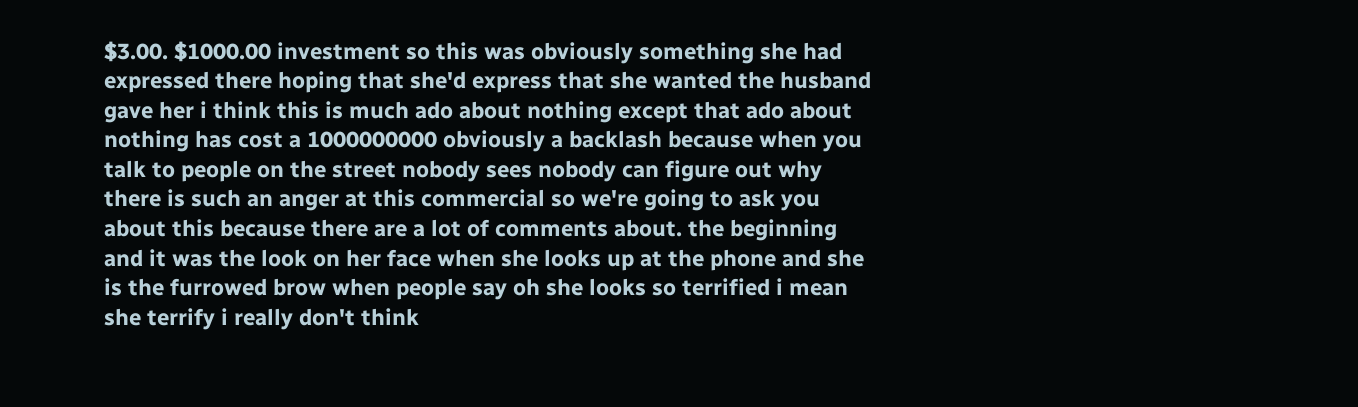$3.00. $1000.00 investment so this was obviously something she had expressed there hoping that she'd express that she wanted the husband gave her i think this is much ado about nothing except that ado about nothing has cost a 1000000000 obviously a backlash because when you talk to people on the street nobody sees nobody can figure out why there is such an anger at this commercial so we're going to ask you about this because there are a lot of comments about. the beginning and it was the look on her face when she looks up at the phone and she is the furrowed brow when people say oh she looks so terrified i mean she terrify i really don't think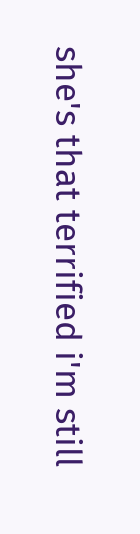she's that terrified i'm still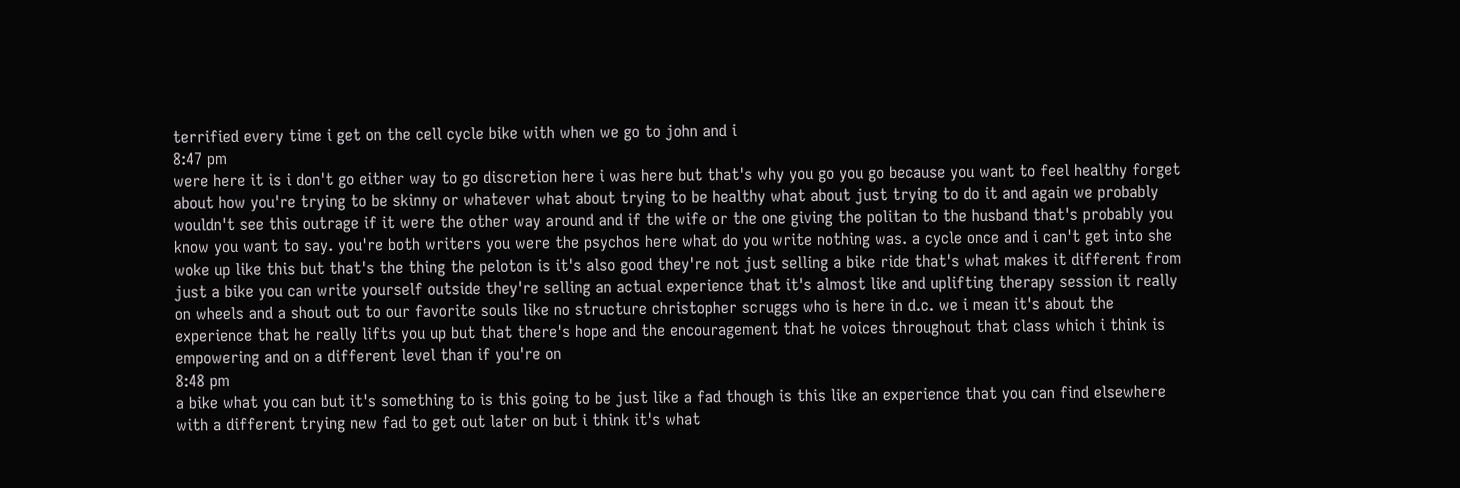terrified every time i get on the cell cycle bike with when we go to john and i
8:47 pm
were here it is i don't go either way to go discretion here i was here but that's why you go you go because you want to feel healthy forget about how you're trying to be skinny or whatever what about trying to be healthy what about just trying to do it and again we probably wouldn't see this outrage if it were the other way around and if the wife or the one giving the politan to the husband that's probably you know you want to say. you're both writers you were the psychos here what do you write nothing was. a cycle once and i can't get into she woke up like this but that's the thing the peloton is it's also good they're not just selling a bike ride that's what makes it different from just a bike you can write yourself outside they're selling an actual experience that it's almost like and uplifting therapy session it really on wheels and a shout out to our favorite souls like no structure christopher scruggs who is here in d.c. we i mean it's about the experience that he really lifts you up but that there's hope and the encouragement that he voices throughout that class which i think is empowering and on a different level than if you're on
8:48 pm
a bike what you can but it's something to is this going to be just like a fad though is this like an experience that you can find elsewhere with a different trying new fad to get out later on but i think it's what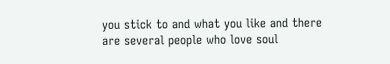you stick to and what you like and there are several people who love soul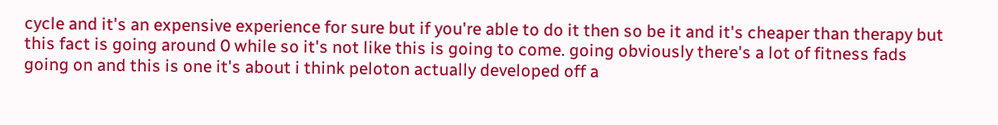cycle and it's an expensive experience for sure but if you're able to do it then so be it and it's cheaper than therapy but this fact is going around 0 while so it's not like this is going to come. going obviously there's a lot of fitness fads going on and this is one it's about i think peloton actually developed off a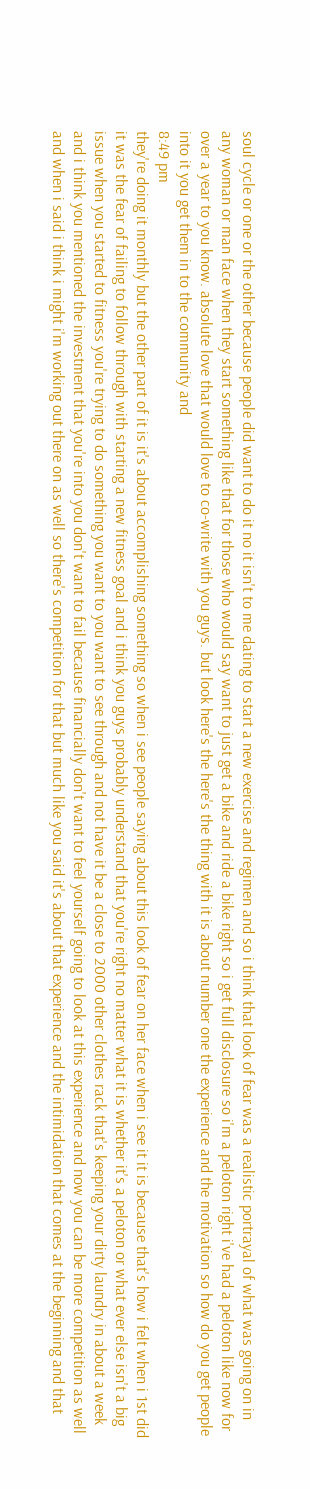soul cycle or one or the other because people did want to do it no it isn't to me dating to start a new exercise and regimen and so i think that look of fear was a realistic portrayal of what was going on in any woman or man face when they start something like that for those who would say want to just get a bike and ride a bike right so i get full disclosure so i'm a peloton right i've had a peloton like now for over a year to you know. absolute love that would love to co-write with you guys. but look here's the here's the thing with it is about number one the experience and the motivation so how do you get people into it you get them in to the community and
8:49 pm
they're doing it monthly but the other part of it is it's about accomplishing something so when i see people saying about this look of fear on her face when i see it it is because that's how i felt when i 1st did it was the fear of failing to follow through with starting a new fitness goal and i think you guys probably understand that you're right no matter what it is whether it's a peloton or what ever else isn't a big issue when you started to fitness you're trying to do something you want to you want to see through and not have it be a close to 2000 other clothes rack that's keeping your dirty laundry in about a week and i think you mentioned the investment that you're into you don't want to fail because financially don't want to feel yourself going to look at this experience and now you can be more competition as well and when i said i think i might i'm working out there on as well so there's competition for that but much like you said it's about that experience and the intimidation that comes at the beginning and that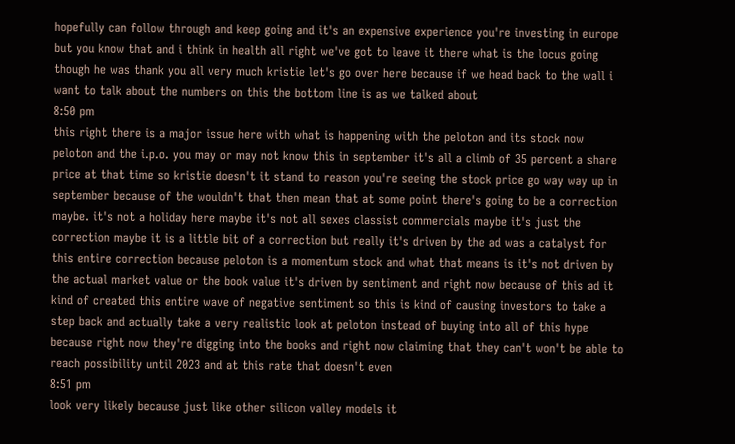hopefully can follow through and keep going and it's an expensive experience you're investing in europe but you know that and i think in health all right we've got to leave it there what is the locus going though he was thank you all very much kristie let's go over here because if we head back to the wall i want to talk about the numbers on this the bottom line is as we talked about
8:50 pm
this right there is a major issue here with what is happening with the peloton and its stock now peloton and the i.p.o. you may or may not know this in september it's all a climb of 35 percent a share price at that time so kristie doesn't it stand to reason you're seeing the stock price go way way up in september because of the wouldn't that then mean that at some point there's going to be a correction maybe. it's not a holiday here maybe it's not all sexes classist commercials maybe it's just the correction maybe it is a little bit of a correction but really it's driven by the ad was a catalyst for this entire correction because peloton is a momentum stock and what that means is it's not driven by the actual market value or the book value it's driven by sentiment and right now because of this ad it kind of created this entire wave of negative sentiment so this is kind of causing investors to take a step back and actually take a very realistic look at peloton instead of buying into all of this hype because right now they're digging into the books and right now claiming that they can't won't be able to reach possibility until 2023 and at this rate that doesn't even
8:51 pm
look very likely because just like other silicon valley models it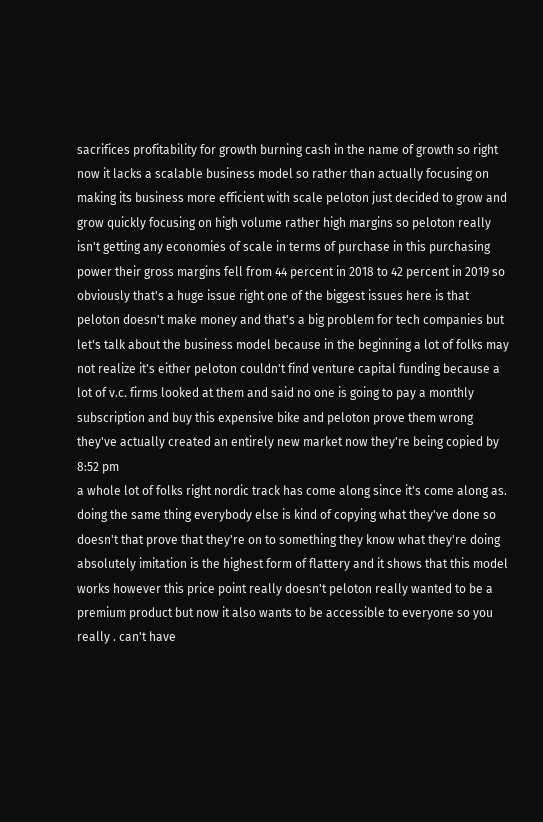sacrifices profitability for growth burning cash in the name of growth so right now it lacks a scalable business model so rather than actually focusing on making its business more efficient with scale peloton just decided to grow and grow quickly focusing on high volume rather high margins so peloton really isn't getting any economies of scale in terms of purchase in this purchasing power their gross margins fell from 44 percent in 2018 to 42 percent in 2019 so obviously that's a huge issue right one of the biggest issues here is that peloton doesn't make money and that's a big problem for tech companies but let's talk about the business model because in the beginning a lot of folks may not realize it's either peloton couldn't find venture capital funding because a lot of v.c. firms looked at them and said no one is going to pay a monthly subscription and buy this expensive bike and peloton prove them wrong they've actually created an entirely new market now they're being copied by
8:52 pm
a whole lot of folks right nordic track has come along since it's come along as. doing the same thing everybody else is kind of copying what they've done so doesn't that prove that they're on to something they know what they're doing absolutely imitation is the highest form of flattery and it shows that this model works however this price point really doesn't peloton really wanted to be a premium product but now it also wants to be accessible to everyone so you really . can't have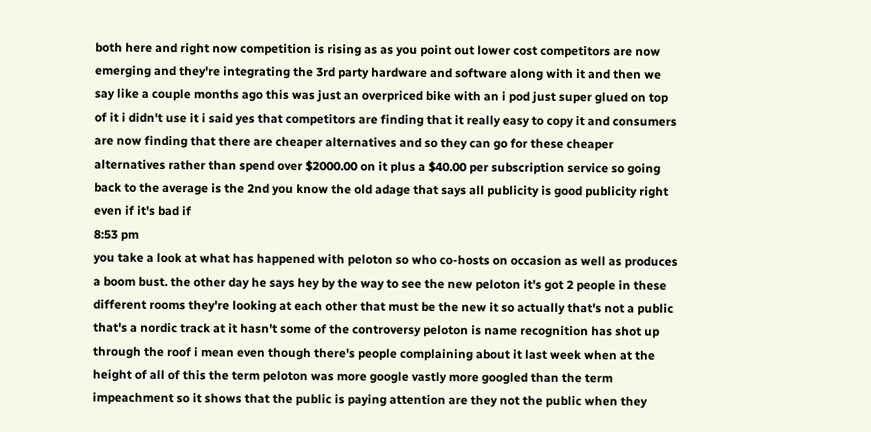both here and right now competition is rising as as you point out lower cost competitors are now emerging and they're integrating the 3rd party hardware and software along with it and then we say like a couple months ago this was just an overpriced bike with an i pod just super glued on top of it i didn't use it i said yes that competitors are finding that it really easy to copy it and consumers are now finding that there are cheaper alternatives and so they can go for these cheaper alternatives rather than spend over $2000.00 on it plus a $40.00 per subscription service so going back to the average is the 2nd you know the old adage that says all publicity is good publicity right even if it's bad if
8:53 pm
you take a look at what has happened with peloton so who co-hosts on occasion as well as produces a boom bust. the other day he says hey by the way to see the new peloton it's got 2 people in these different rooms they're looking at each other that must be the new it so actually that's not a public that's a nordic track at it hasn't some of the controversy peloton is name recognition has shot up through the roof i mean even though there's people complaining about it last week when at the height of all of this the term peloton was more google vastly more googled than the term impeachment so it shows that the public is paying attention are they not the public when they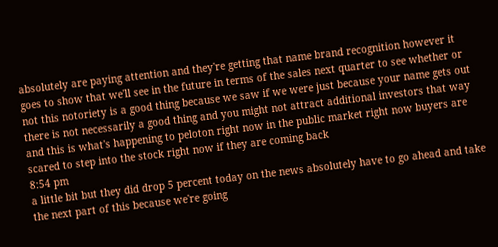absolutely are paying attention and they're getting that name brand recognition however it goes to show that we'll see in the future in terms of the sales next quarter to see whether or not this notoriety is a good thing because we saw if we were just because your name gets out there is not necessarily a good thing and you might not attract additional investors that way and this is what's happening to peloton right now in the public market right now buyers are scared to step into the stock right now if they are coming back
8:54 pm
a little bit but they did drop 5 percent today on the news absolutely have to go ahead and take the next part of this because we're going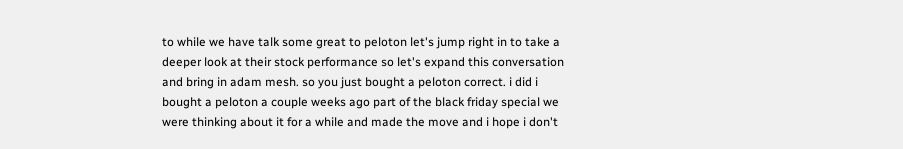to while we have talk some great to peloton let's jump right in to take a deeper look at their stock performance so let's expand this conversation and bring in adam mesh. so you just bought a peloton correct. i did i bought a peloton a couple weeks ago part of the black friday special we were thinking about it for a while and made the move and i hope i don't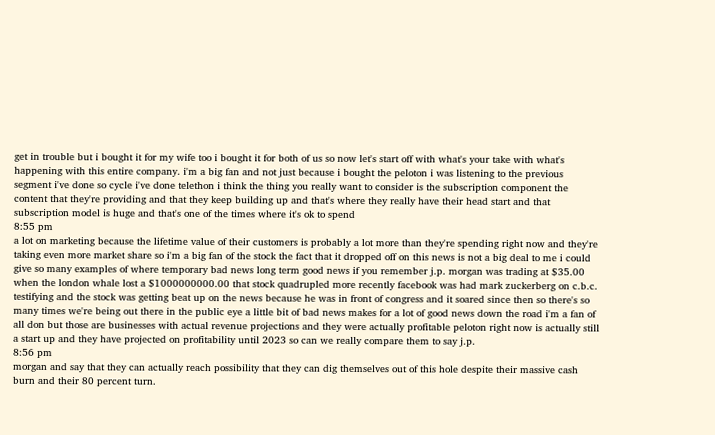get in trouble but i bought it for my wife too i bought it for both of us so now let's start off with what's your take with what's happening with this entire company. i'm a big fan and not just because i bought the peloton i was listening to the previous segment i've done so cycle i've done telethon i think the thing you really want to consider is the subscription component the content that they're providing and that they keep building up and that's where they really have their head start and that subscription model is huge and that's one of the times where it's ok to spend
8:55 pm
a lot on marketing because the lifetime value of their customers is probably a lot more than they're spending right now and they're taking even more market share so i'm a big fan of the stock the fact that it dropped off on this news is not a big deal to me i could give so many examples of where temporary bad news long term good news if you remember j.p. morgan was trading at $35.00 when the london whale lost a $1000000000.00 that stock quadrupled more recently facebook was had mark zuckerberg on c.b.c. testifying and the stock was getting beat up on the news because he was in front of congress and it soared since then so there's so many times we're being out there in the public eye a little bit of bad news makes for a lot of good news down the road i'm a fan of all don but those are businesses with actual revenue projections and they were actually profitable peloton right now is actually still a start up and they have projected on profitability until 2023 so can we really compare them to say j.p.
8:56 pm
morgan and say that they can actually reach possibility that they can dig themselves out of this hole despite their massive cash burn and their 80 percent turn.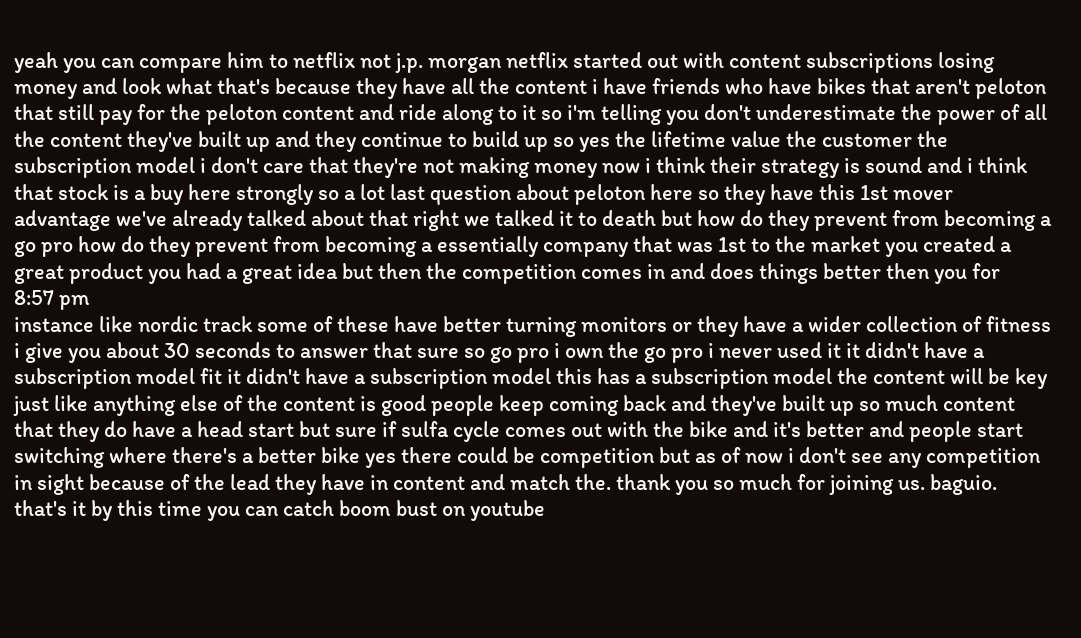yeah you can compare him to netflix not j.p. morgan netflix started out with content subscriptions losing money and look what that's because they have all the content i have friends who have bikes that aren't peloton that still pay for the peloton content and ride along to it so i'm telling you don't underestimate the power of all the content they've built up and they continue to build up so yes the lifetime value the customer the subscription model i don't care that they're not making money now i think their strategy is sound and i think that stock is a buy here strongly so a lot last question about peloton here so they have this 1st mover advantage we've already talked about that right we talked it to death but how do they prevent from becoming a go pro how do they prevent from becoming a essentially company that was 1st to the market you created a great product you had a great idea but then the competition comes in and does things better then you for
8:57 pm
instance like nordic track some of these have better turning monitors or they have a wider collection of fitness i give you about 30 seconds to answer that sure so go pro i own the go pro i never used it it didn't have a subscription model fit it didn't have a subscription model this has a subscription model the content will be key just like anything else of the content is good people keep coming back and they've built up so much content that they do have a head start but sure if sulfa cycle comes out with the bike and it's better and people start switching where there's a better bike yes there could be competition but as of now i don't see any competition in sight because of the lead they have in content and match the. thank you so much for joining us. baguio. that's it by this time you can catch boom bust on youtube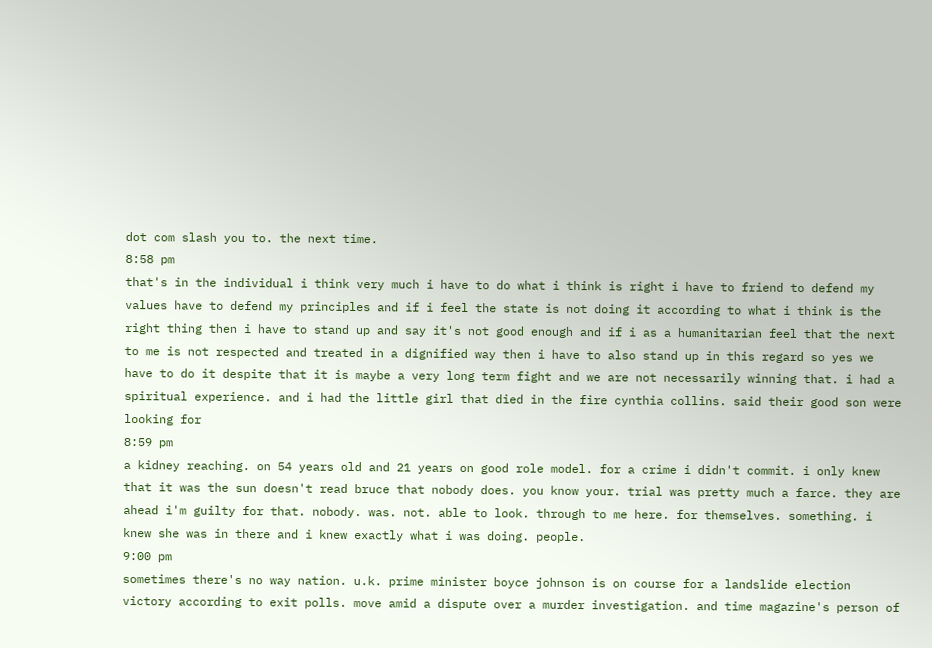dot com slash you to. the next time.
8:58 pm
that's in the individual i think very much i have to do what i think is right i have to friend to defend my values have to defend my principles and if i feel the state is not doing it according to what i think is the right thing then i have to stand up and say it's not good enough and if i as a humanitarian feel that the next to me is not respected and treated in a dignified way then i have to also stand up in this regard so yes we have to do it despite that it is maybe a very long term fight and we are not necessarily winning that. i had a spiritual experience. and i had the little girl that died in the fire cynthia collins. said their good son were looking for
8:59 pm
a kidney reaching. on 54 years old and 21 years on good role model. for a crime i didn't commit. i only knew that it was the sun doesn't read bruce that nobody does. you know your. trial was pretty much a farce. they are ahead i'm guilty for that. nobody. was. not. able to look. through to me here. for themselves. something. i knew she was in there and i knew exactly what i was doing. people.
9:00 pm
sometimes there's no way nation. u.k. prime minister boyce johnson is on course for a landslide election victory according to exit polls. move amid a dispute over a murder investigation. and time magazine's person of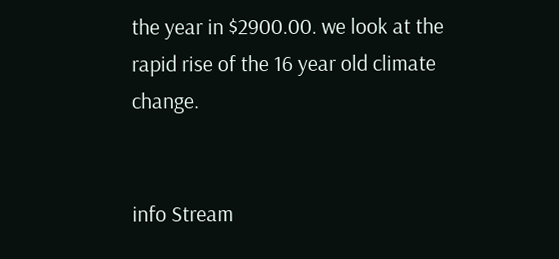the year in $2900.00. we look at the rapid rise of the 16 year old climate change.


info Stream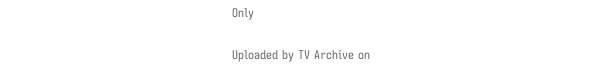Only

Uploaded by TV Archive on